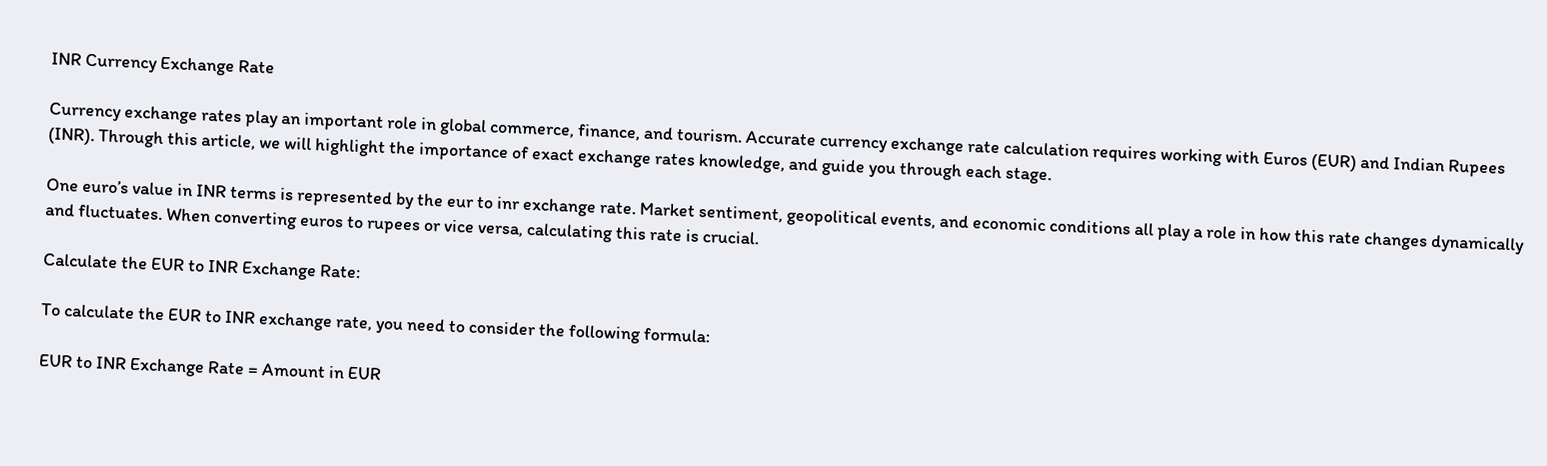INR Currency Exchange Rate

Currency exchange rates play an important role in global commerce, finance, and tourism. Accurate currency exchange rate calculation requires working with Euros (EUR) and Indian Rupees (INR). Through this article, we will highlight the importance of exact exchange rates knowledge, and guide you through each stage.

One euro’s value in INR terms is represented by the eur to inr exchange rate. Market sentiment, geopolitical events, and economic conditions all play a role in how this rate changes dynamically and fluctuates. When converting euros to rupees or vice versa, calculating this rate is crucial.

Calculate the EUR to INR Exchange Rate:

To calculate the EUR to INR exchange rate, you need to consider the following formula:

EUR to INR Exchange Rate = Amount in EUR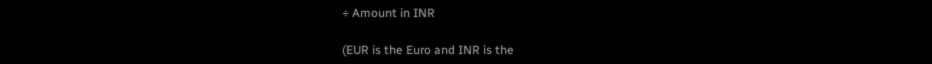÷ Amount in INR

(EUR is the Euro and INR is the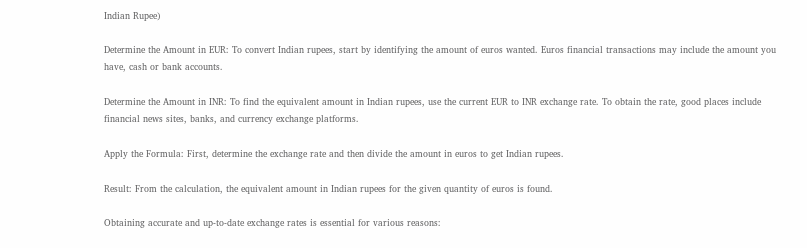Indian Rupee)

Determine the Amount in EUR: To convert Indian rupees, start by identifying the amount of euros wanted. Euros financial transactions may include the amount you have, cash or bank accounts.

Determine the Amount in INR: To find the equivalent amount in Indian rupees, use the current EUR to INR exchange rate. To obtain the rate, good places include financial news sites, banks, and currency exchange platforms.

Apply the Formula: First, determine the exchange rate and then divide the amount in euros to get Indian rupees.

Result: From the calculation, the equivalent amount in Indian rupees for the given quantity of euros is found.

Obtaining accurate and up-to-date exchange rates is essential for various reasons: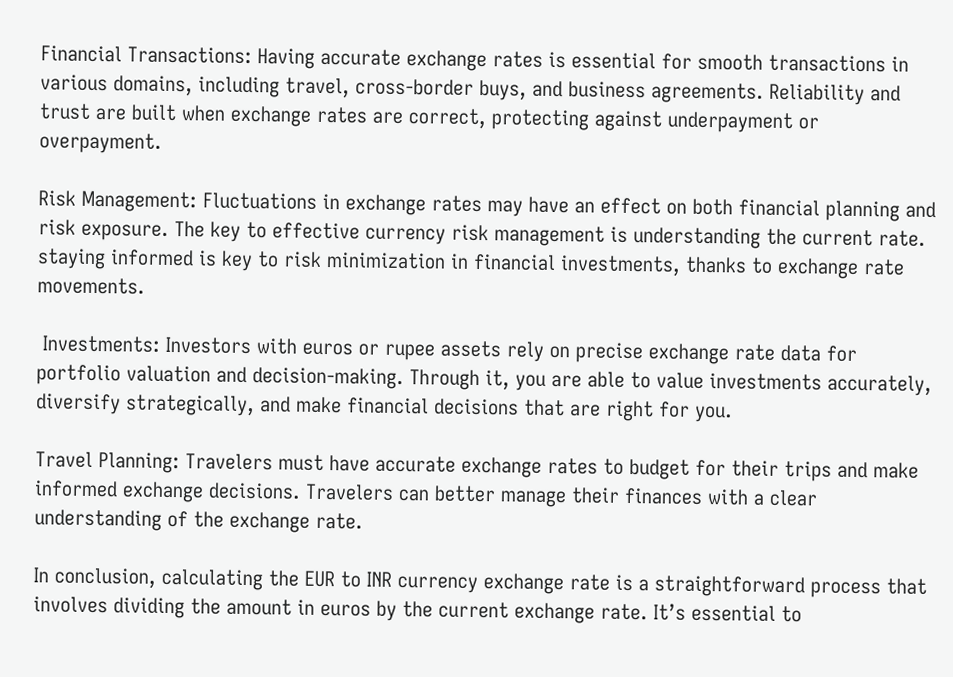Financial Transactions: Having accurate exchange rates is essential for smooth transactions in various domains, including travel, cross-border buys, and business agreements. Reliability and trust are built when exchange rates are correct, protecting against underpayment or overpayment.

Risk Management: Fluctuations in exchange rates may have an effect on both financial planning and risk exposure. The key to effective currency risk management is understanding the current rate. staying informed is key to risk minimization in financial investments, thanks to exchange rate movements.

 Investments: Investors with euros or rupee assets rely on precise exchange rate data for portfolio valuation and decision-making. Through it, you are able to value investments accurately, diversify strategically, and make financial decisions that are right for you.

Travel Planning: Travelers must have accurate exchange rates to budget for their trips and make informed exchange decisions. Travelers can better manage their finances with a clear understanding of the exchange rate.

In conclusion, calculating the EUR to INR currency exchange rate is a straightforward process that involves dividing the amount in euros by the current exchange rate. It’s essential to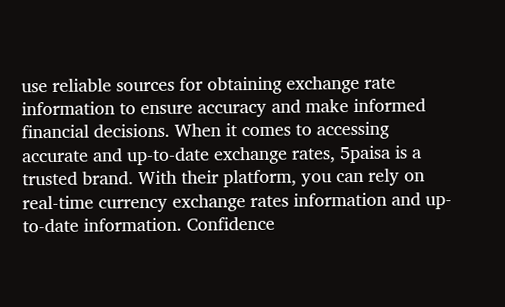use reliable sources for obtaining exchange rate information to ensure accuracy and make informed financial decisions. When it comes to accessing accurate and up-to-date exchange rates, 5paisa is a trusted brand. With their platform, you can rely on real-time currency exchange rates information and up-to-date information. Confidence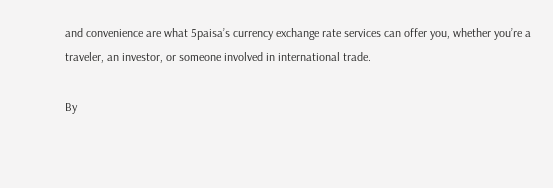and convenience are what 5paisa’s currency exchange rate services can offer you, whether you’re a traveler, an investor, or someone involved in international trade.

By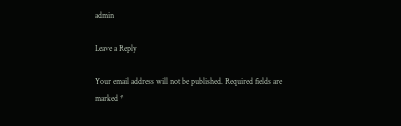admin

Leave a Reply

Your email address will not be published. Required fields are marked *